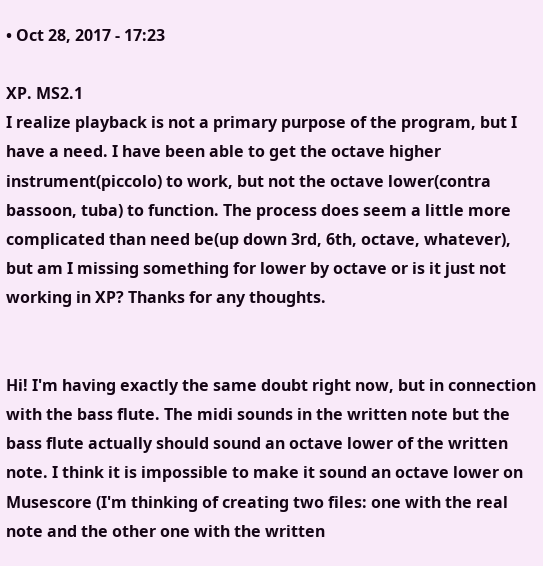• Oct 28, 2017 - 17:23

XP. MS2.1
I realize playback is not a primary purpose of the program, but I have a need. I have been able to get the octave higher instrument(piccolo) to work, but not the octave lower(contra bassoon, tuba) to function. The process does seem a little more complicated than need be(up down 3rd, 6th, octave, whatever), but am I missing something for lower by octave or is it just not working in XP? Thanks for any thoughts.


Hi! I'm having exactly the same doubt right now, but in connection with the bass flute. The midi sounds in the written note but the bass flute actually should sound an octave lower of the written note. I think it is impossible to make it sound an octave lower on Musescore (I'm thinking of creating two files: one with the real note and the other one with the written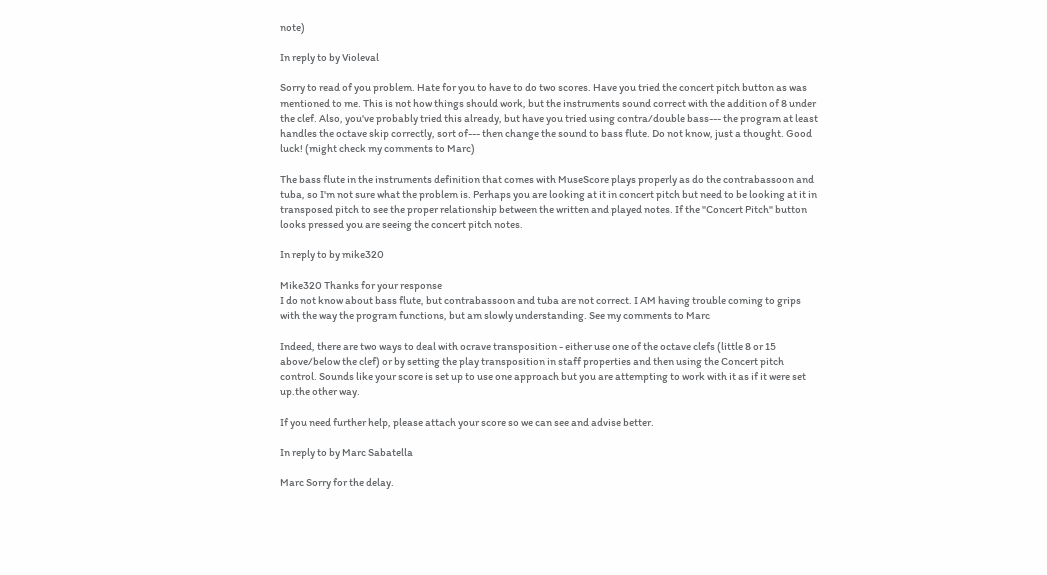note)

In reply to by Violeval

Sorry to read of you problem. Hate for you to have to do two scores. Have you tried the concert pitch button as was mentioned to me. This is not how things should work, but the instruments sound correct with the addition of 8 under the clef. Also, you've probably tried this already, but have you tried using contra/double bass--- the program at least handles the octave skip correctly, sort of--- then change the sound to bass flute. Do not know, just a thought. Good luck! (might check my comments to Marc)

The bass flute in the instruments definition that comes with MuseScore plays properly as do the contrabassoon and tuba, so I'm not sure what the problem is. Perhaps you are looking at it in concert pitch but need to be looking at it in transposed pitch to see the proper relationship between the written and played notes. If the "Concert Pitch" button looks pressed you are seeing the concert pitch notes.

In reply to by mike320

Mike320 Thanks for your response
I do not know about bass flute, but contrabassoon and tuba are not correct. I AM having trouble coming to grips with the way the program functions, but am slowly understanding. See my comments to Marc

Indeed, there are two ways to deal with ocrave transposition - either use one of the octave clefs (little 8 or 15 above/below the clef) or by setting the play transposition in staff properties and then using the Concert pitch control. Sounds like your score is set up to use one approach but you are attempting to work with it as if it were set up.the other way.

If you need further help, please attach your score so we can see and advise better.

In reply to by Marc Sabatella

Marc Sorry for the delay.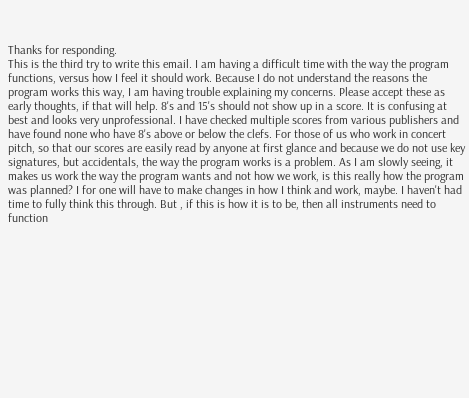Thanks for responding.
This is the third try to write this email. I am having a difficult time with the way the program functions, versus how I feel it should work. Because I do not understand the reasons the program works this way, I am having trouble explaining my concerns. Please accept these as early thoughts, if that will help. 8's and 15's should not show up in a score. It is confusing at best and looks very unprofessional. I have checked multiple scores from various publishers and have found none who have 8's above or below the clefs. For those of us who work in concert pitch, so that our scores are easily read by anyone at first glance and because we do not use key signatures, but accidentals, the way the program works is a problem. As I am slowly seeing, it makes us work the way the program wants and not how we work, is this really how the program was planned? I for one will have to make changes in how I think and work, maybe. I haven't had time to fully think this through. But , if this is how it is to be, then all instruments need to function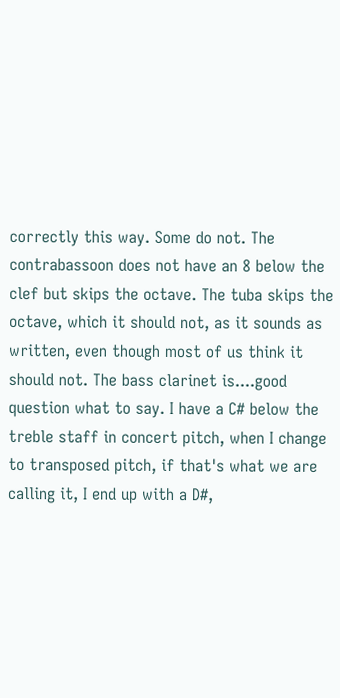correctly this way. Some do not. The contrabassoon does not have an 8 below the clef but skips the octave. The tuba skips the octave, which it should not, as it sounds as written, even though most of us think it should not. The bass clarinet is....good question what to say. I have a C# below the treble staff in concert pitch, when I change to transposed pitch, if that's what we are calling it, I end up with a D#,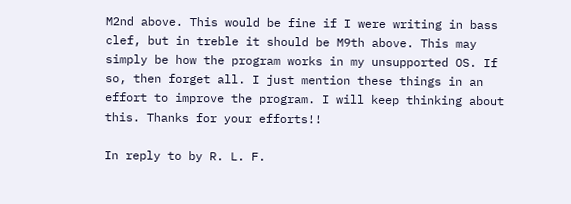M2nd above. This would be fine if I were writing in bass clef, but in treble it should be M9th above. This may simply be how the program works in my unsupported OS. If so, then forget all. I just mention these things in an effort to improve the program. I will keep thinking about this. Thanks for your efforts!!

In reply to by R. L. F.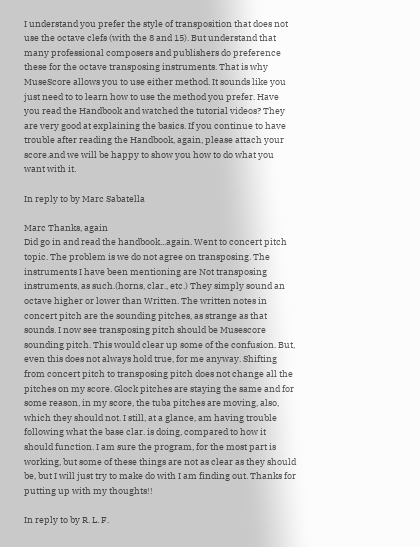I understand you prefer the style of transposition that does not use the octave clefs (with the 8 and 15). But understand that many professional composers and publishers do preference these for the octave transposing instruments. That is why MuseScore allows you to use either method. It sounds like you just need to to learn how to use the method you prefer. Have you read the Handbook and watched the tutorial videos? They are very good at explaining the basics. If you continue to have trouble after reading the Handbook, again, please attach your score.and we will be happy to show you how to do what you want with it.

In reply to by Marc Sabatella

Marc Thanks, again
Did go in and read the handbook...again. Went to concert pitch topic. The problem is we do not agree on transposing. The instruments I have been mentioning are Not transposing instruments, as such.(horns, clar., etc.) They simply sound an octave higher or lower than Written. The written notes in concert pitch are the sounding pitches, as strange as that sounds. I now see transposing pitch should be Musescore sounding pitch. This would clear up some of the confusion. But, even this does not always hold true, for me anyway. Shifting from concert pitch to transposing pitch does not change all the pitches on my score. Glock pitches are staying the same and for some reason, in my score, the tuba pitches are moving, also, which they should not. I still, at a glance, am having trouble following what the base clar. is doing, compared to how it should function. I am sure the program, for the most part is working, but some of these things are not as clear as they should be, but I will just try to make do with I am finding out. Thanks for putting up with my thoughts!!

In reply to by R. L. F.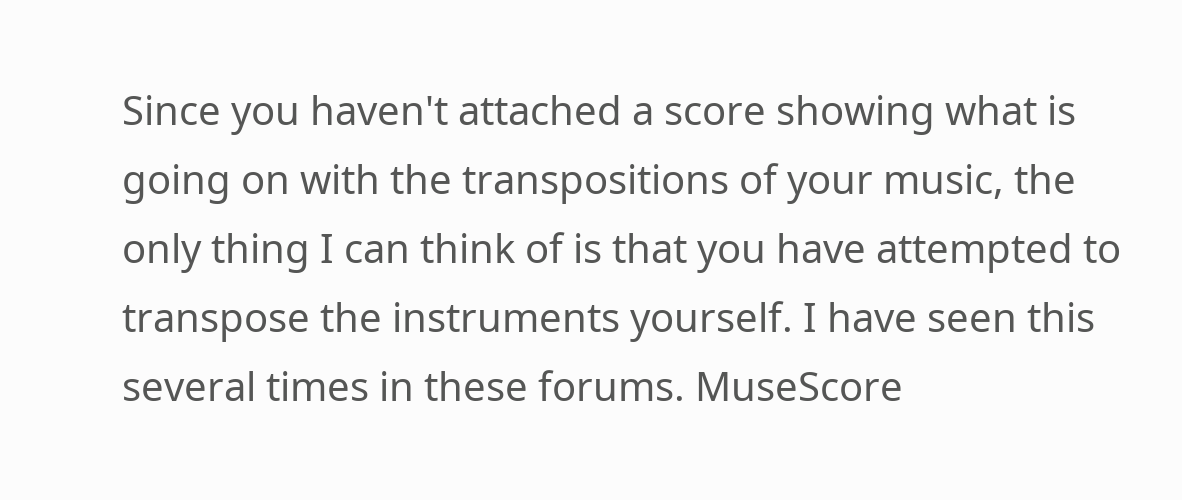Since you haven't attached a score showing what is going on with the transpositions of your music, the only thing I can think of is that you have attempted to transpose the instruments yourself. I have seen this several times in these forums. MuseScore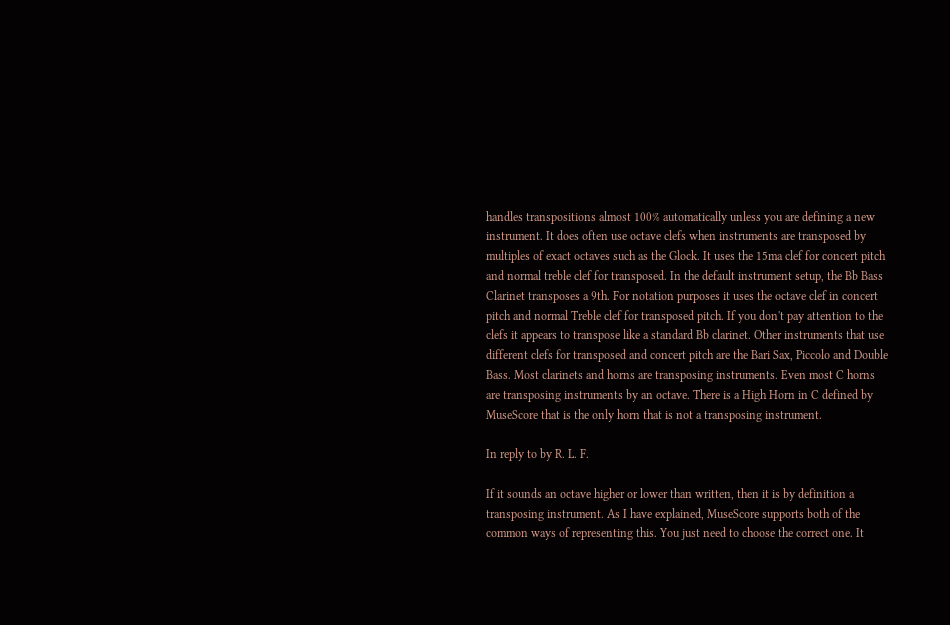handles transpositions almost 100% automatically unless you are defining a new instrument. It does often use octave clefs when instruments are transposed by multiples of exact octaves such as the Glock. It uses the 15ma clef for concert pitch and normal treble clef for transposed. In the default instrument setup, the Bb Bass Clarinet transposes a 9th. For notation purposes it uses the octave clef in concert pitch and normal Treble clef for transposed pitch. If you don't pay attention to the clefs it appears to transpose like a standard Bb clarinet. Other instruments that use different clefs for transposed and concert pitch are the Bari Sax, Piccolo and Double Bass. Most clarinets and horns are transposing instruments. Even most C horns are transposing instruments by an octave. There is a High Horn in C defined by MuseScore that is the only horn that is not a transposing instrument.

In reply to by R. L. F.

If it sounds an octave higher or lower than written, then it is by definition a transposing instrument. As I have explained, MuseScore supports both of the common ways of representing this. You just need to choose the correct one. It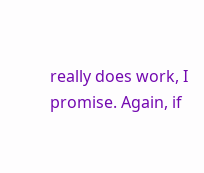really does work, I promise. Again, if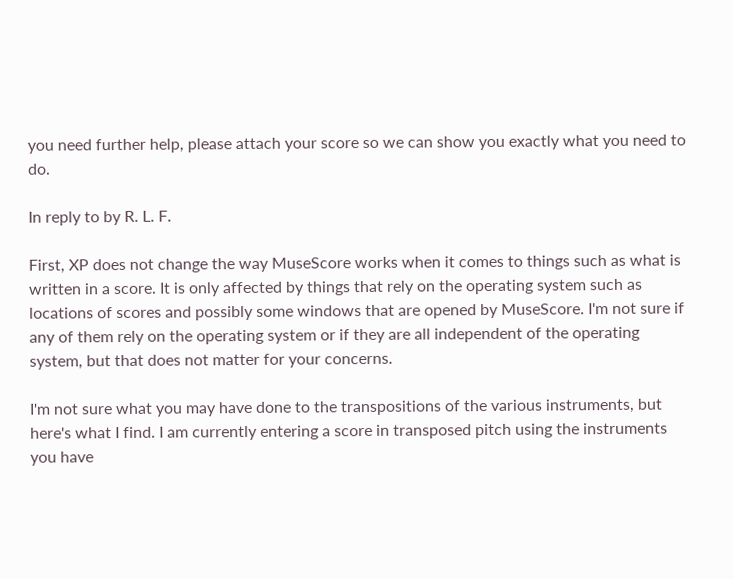you need further help, please attach your score so we can show you exactly what you need to do.

In reply to by R. L. F.

First, XP does not change the way MuseScore works when it comes to things such as what is written in a score. It is only affected by things that rely on the operating system such as locations of scores and possibly some windows that are opened by MuseScore. I'm not sure if any of them rely on the operating system or if they are all independent of the operating system, but that does not matter for your concerns.

I'm not sure what you may have done to the transpositions of the various instruments, but here's what I find. I am currently entering a score in transposed pitch using the instruments you have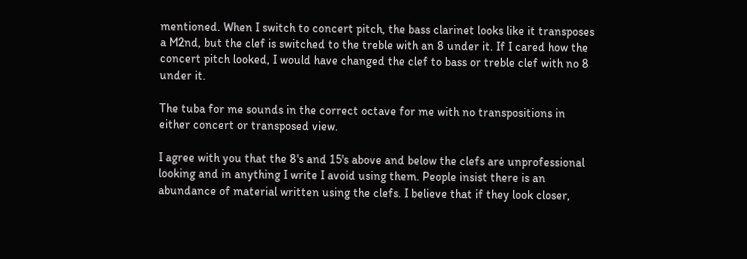mentioned. When I switch to concert pitch, the bass clarinet looks like it transposes a M2nd, but the clef is switched to the treble with an 8 under it. If I cared how the concert pitch looked, I would have changed the clef to bass or treble clef with no 8 under it.

The tuba for me sounds in the correct octave for me with no transpositions in either concert or transposed view.

I agree with you that the 8's and 15's above and below the clefs are unprofessional looking and in anything I write I avoid using them. People insist there is an abundance of material written using the clefs. I believe that if they look closer,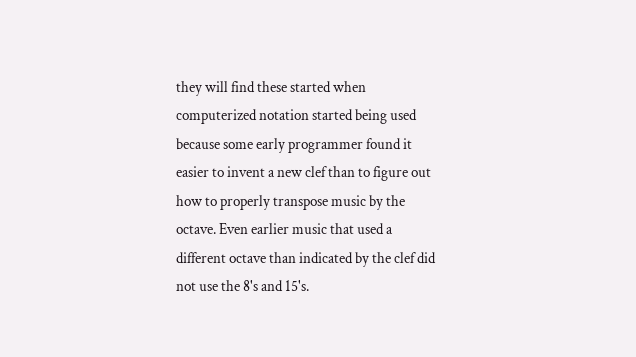they will find these started when computerized notation started being used because some early programmer found it easier to invent a new clef than to figure out how to properly transpose music by the octave. Even earlier music that used a different octave than indicated by the clef did not use the 8's and 15's.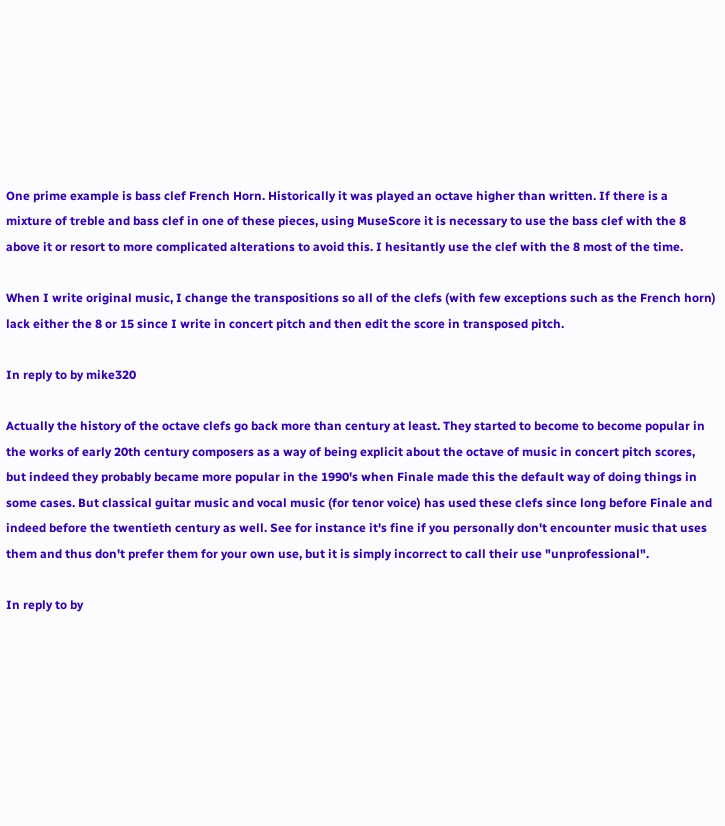One prime example is bass clef French Horn. Historically it was played an octave higher than written. If there is a mixture of treble and bass clef in one of these pieces, using MuseScore it is necessary to use the bass clef with the 8 above it or resort to more complicated alterations to avoid this. I hesitantly use the clef with the 8 most of the time.

When I write original music, I change the transpositions so all of the clefs (with few exceptions such as the French horn) lack either the 8 or 15 since I write in concert pitch and then edit the score in transposed pitch.

In reply to by mike320

Actually the history of the octave clefs go back more than century at least. They started to become to become popular in the works of early 20th century composers as a way of being explicit about the octave of music in concert pitch scores, but indeed they probably became more popular in the 1990's when Finale made this the default way of doing things in some cases. But classical guitar music and vocal music (for tenor voice) has used these clefs since long before Finale and indeed before the twentieth century as well. See for instance it's fine if you personally don't encounter music that uses them and thus don't prefer them for your own use, but it is simply incorrect to call their use "unprofessional".

In reply to by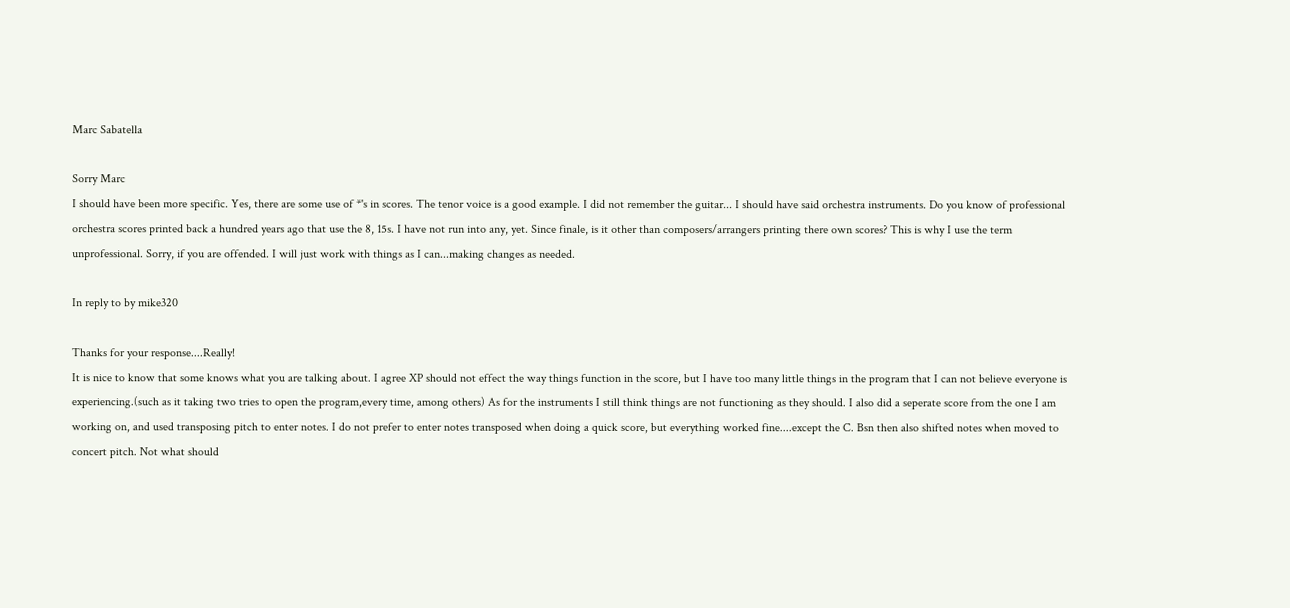Marc Sabatella

Sorry Marc
I should have been more specific. Yes, there are some use of *'s in scores. The tenor voice is a good example. I did not remember the guitar... I should have said orchestra instruments. Do you know of professional orchestra scores printed back a hundred years ago that use the 8, 15s. I have not run into any, yet. Since finale, is it other than composers/arrangers printing there own scores? This is why I use the term unprofessional. Sorry, if you are offended. I will just work with things as I can...making changes as needed.

In reply to by mike320

Thanks for your response....Really!
It is nice to know that some knows what you are talking about. I agree XP should not effect the way things function in the score, but I have too many little things in the program that I can not believe everyone is experiencing.(such as it taking two tries to open the program,every time, among others) As for the instruments I still think things are not functioning as they should. I also did a seperate score from the one I am working on, and used transposing pitch to enter notes. I do not prefer to enter notes transposed when doing a quick score, but everything worked fine....except the C. Bsn then also shifted notes when moved to concert pitch. Not what should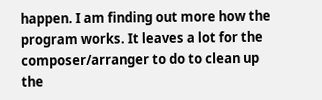happen. I am finding out more how the program works. It leaves a lot for the composer/arranger to do to clean up the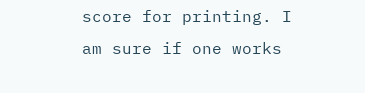score for printing. I am sure if one works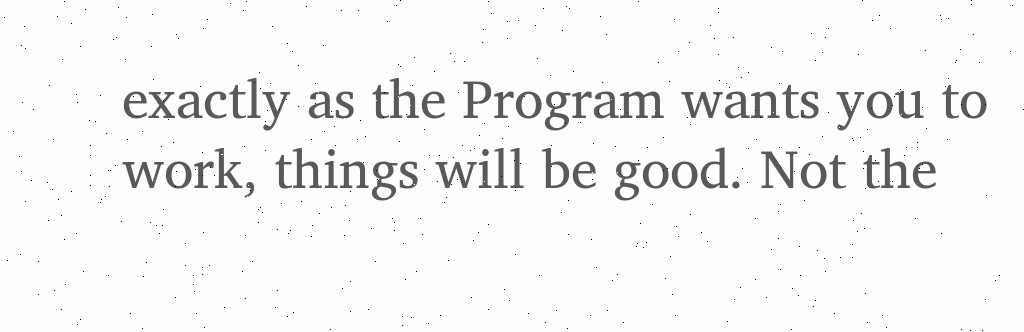exactly as the Program wants you to work, things will be good. Not the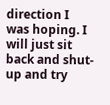direction I was hoping. I will just sit back and shut-up and try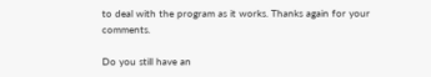to deal with the program as it works. Thanks again for your comments.

Do you still have an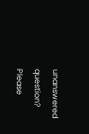unanswered question? Please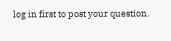log in first to post your question.